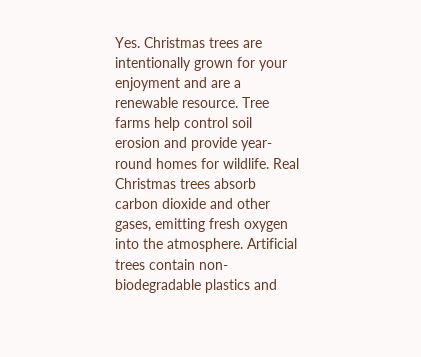Yes. Christmas trees are intentionally grown for your enjoyment and are a renewable resource. Tree farms help control soil erosion and provide year-round homes for wildlife. Real Christmas trees absorb carbon dioxide and other gases, emitting fresh oxygen into the atmosphere. Artificial trees contain non-biodegradable plastics and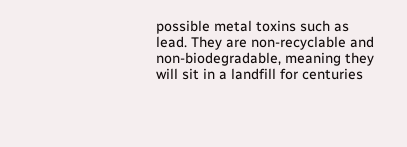possible metal toxins such as lead. They are non-recyclable and non-biodegradable, meaning they will sit in a landfill for centuries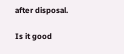after disposal.

Is it good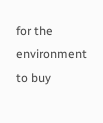for the environment to buy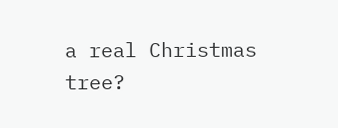a real Christmas tree?